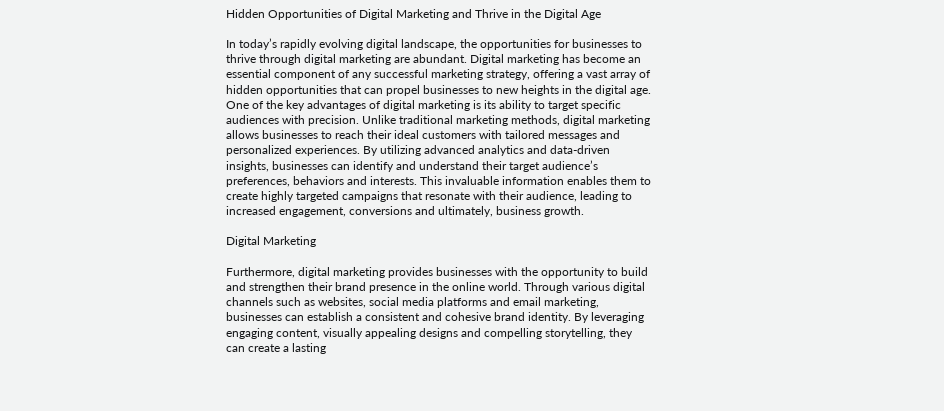Hidden Opportunities of Digital Marketing and Thrive in the Digital Age

In today’s rapidly evolving digital landscape, the opportunities for businesses to thrive through digital marketing are abundant. Digital marketing has become an essential component of any successful marketing strategy, offering a vast array of hidden opportunities that can propel businesses to new heights in the digital age. One of the key advantages of digital marketing is its ability to target specific audiences with precision. Unlike traditional marketing methods, digital marketing allows businesses to reach their ideal customers with tailored messages and personalized experiences. By utilizing advanced analytics and data-driven insights, businesses can identify and understand their target audience’s preferences, behaviors and interests. This invaluable information enables them to create highly targeted campaigns that resonate with their audience, leading to increased engagement, conversions and ultimately, business growth.

Digital Marketing

Furthermore, digital marketing provides businesses with the opportunity to build and strengthen their brand presence in the online world. Through various digital channels such as websites, social media platforms and email marketing, businesses can establish a consistent and cohesive brand identity. By leveraging engaging content, visually appealing designs and compelling storytelling, they can create a lasting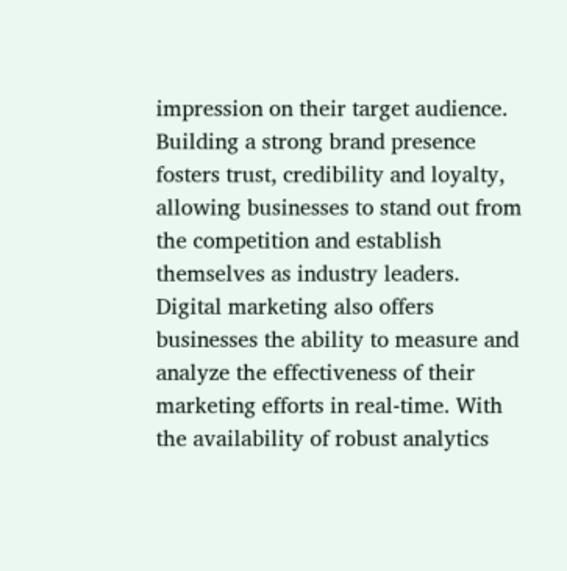impression on their target audience. Building a strong brand presence fosters trust, credibility and loyalty, allowing businesses to stand out from the competition and establish themselves as industry leaders. Digital marketing also offers businesses the ability to measure and analyze the effectiveness of their marketing efforts in real-time. With the availability of robust analytics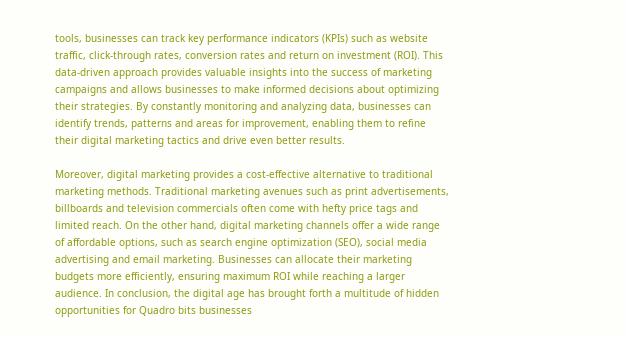tools, businesses can track key performance indicators (KPIs) such as website traffic, click-through rates, conversion rates and return on investment (ROI). This data-driven approach provides valuable insights into the success of marketing campaigns and allows businesses to make informed decisions about optimizing their strategies. By constantly monitoring and analyzing data, businesses can identify trends, patterns and areas for improvement, enabling them to refine their digital marketing tactics and drive even better results.

Moreover, digital marketing provides a cost-effective alternative to traditional marketing methods. Traditional marketing avenues such as print advertisements, billboards and television commercials often come with hefty price tags and limited reach. On the other hand, digital marketing channels offer a wide range of affordable options, such as search engine optimization (SEO), social media advertising and email marketing. Businesses can allocate their marketing budgets more efficiently, ensuring maximum ROI while reaching a larger audience. In conclusion, the digital age has brought forth a multitude of hidden opportunities for Quadro bits businesses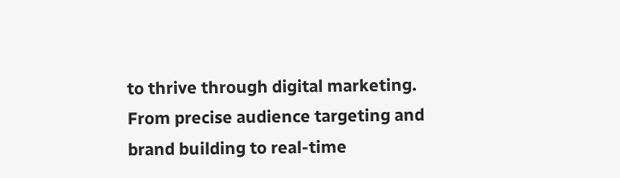to thrive through digital marketing. From precise audience targeting and brand building to real-time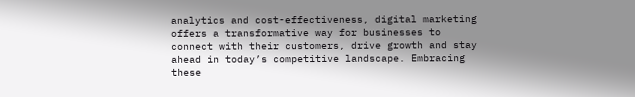analytics and cost-effectiveness, digital marketing offers a transformative way for businesses to connect with their customers, drive growth and stay ahead in today’s competitive landscape. Embracing these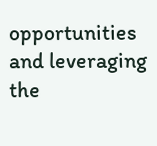opportunities and leveraging the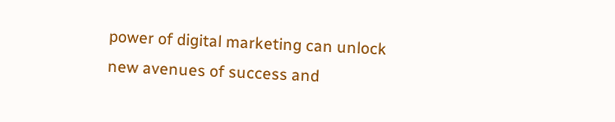power of digital marketing can unlock new avenues of success and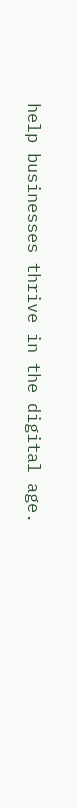help businesses thrive in the digital age.